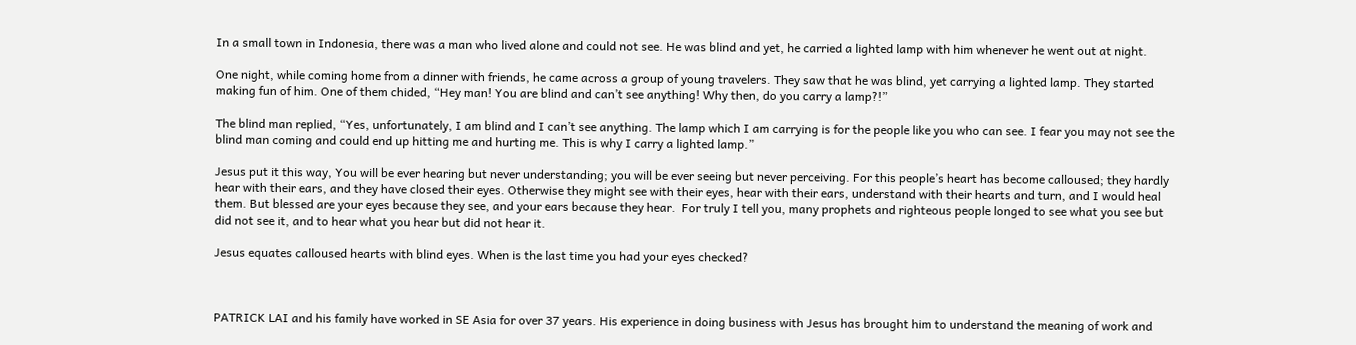In a small town in Indonesia, there was a man who lived alone and could not see. He was blind and yet, he carried a lighted lamp with him whenever he went out at night.

One night, while coming home from a dinner with friends, he came across a group of young travelers. They saw that he was blind, yet carrying a lighted lamp. They started making fun of him. One of them chided, “Hey man! You are blind and can’t see anything! Why then, do you carry a lamp?!”

The blind man replied, “Yes, unfortunately, I am blind and I can’t see anything. The lamp which I am carrying is for the people like you who can see. I fear you may not see the blind man coming and could end up hitting me and hurting me. This is why I carry a lighted lamp.”

Jesus put it this way, You will be ever hearing but never understanding; you will be ever seeing but never perceiving. For this people’s heart has become calloused; they hardly hear with their ears, and they have closed their eyes. Otherwise they might see with their eyes, hear with their ears, understand with their hearts and turn, and I would heal them. But blessed are your eyes because they see, and your ears because they hear.  For truly I tell you, many prophets and righteous people longed to see what you see but did not see it, and to hear what you hear but did not hear it.

Jesus equates calloused hearts with blind eyes. When is the last time you had your eyes checked?



PATRICK LAI and his family have worked in SE Asia for over 37 years. His experience in doing business with Jesus has brought him to understand the meaning of work and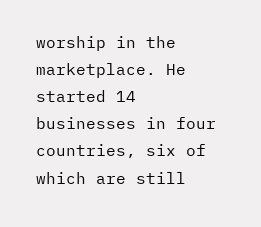worship in the marketplace. He started 14 businesses in four countries, six of which are still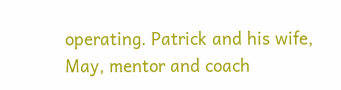operating. Patrick and his wife, May, mentor and coach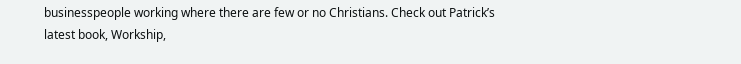businesspeople working where there are few or no Christians. Check out Patrick’s latest book, Workship,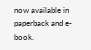now available in paperback and e-book.